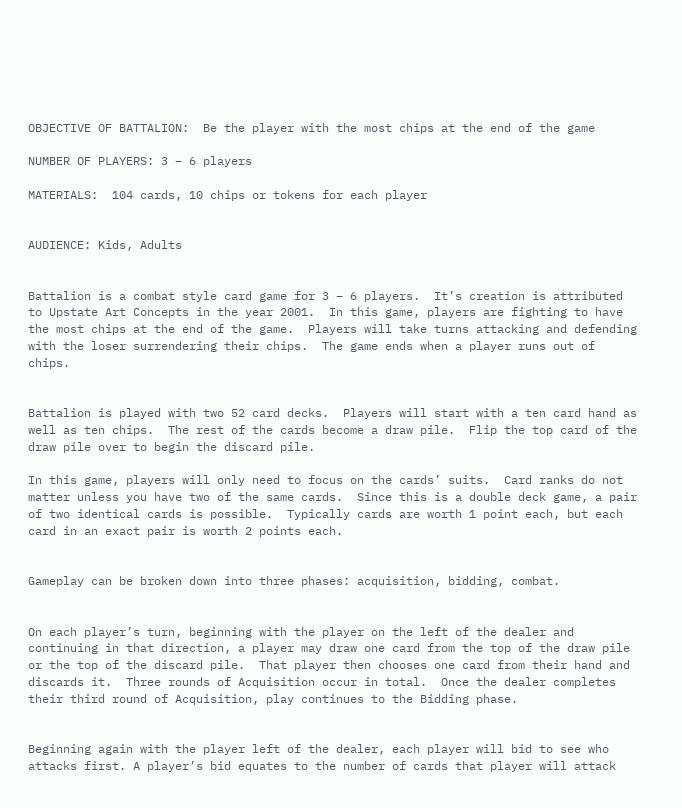OBJECTIVE OF BATTALION:  Be the player with the most chips at the end of the game

NUMBER OF PLAYERS: 3 – 6 players

MATERIALS:  104 cards, 10 chips or tokens for each player


AUDIENCE: Kids, Adults


Battalion is a combat style card game for 3 – 6 players.  It’s creation is attributed to Upstate Art Concepts in the year 2001.  In this game, players are fighting to have the most chips at the end of the game.  Players will take turns attacking and defending with the loser surrendering their chips.  The game ends when a player runs out of chips.


Battalion is played with two 52 card decks.  Players will start with a ten card hand as well as ten chips.  The rest of the cards become a draw pile.  Flip the top card of the draw pile over to begin the discard pile.

In this game, players will only need to focus on the cards’ suits.  Card ranks do not matter unless you have two of the same cards.  Since this is a double deck game, a pair of two identical cards is possible.  Typically cards are worth 1 point each, but each card in an exact pair is worth 2 points each.


Gameplay can be broken down into three phases: acquisition, bidding, combat.


On each player’s turn, beginning with the player on the left of the dealer and continuing in that direction, a player may draw one card from the top of the draw pile or the top of the discard pile.  That player then chooses one card from their hand and discards it.  Three rounds of Acquisition occur in total.  Once the dealer completes their third round of Acquisition, play continues to the Bidding phase.


Beginning again with the player left of the dealer, each player will bid to see who attacks first. A player’s bid equates to the number of cards that player will attack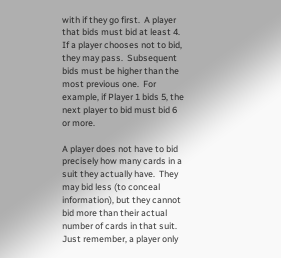with if they go first.  A player that bids must bid at least 4.  If a player chooses not to bid, they may pass.  Subsequent bids must be higher than the most previous one.  For example, if Player 1 bids 5, the next player to bid must bid 6 or more.

A player does not have to bid precisely how many cards in a suit they actually have.  They may bid less (to conceal information), but they cannot bid more than their actual number of cards in that suit.  Just remember, a player only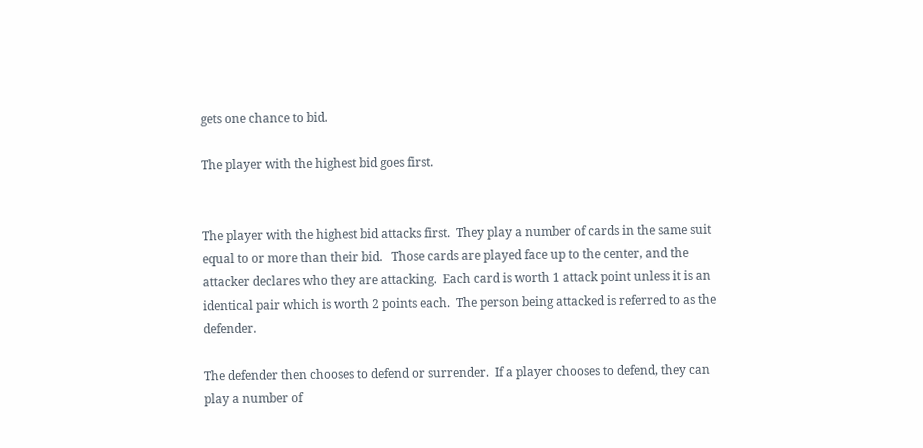gets one chance to bid.

The player with the highest bid goes first.


The player with the highest bid attacks first.  They play a number of cards in the same suit equal to or more than their bid.   Those cards are played face up to the center, and the attacker declares who they are attacking.  Each card is worth 1 attack point unless it is an identical pair which is worth 2 points each.  The person being attacked is referred to as the defender.

The defender then chooses to defend or surrender.  If a player chooses to defend, they can play a number of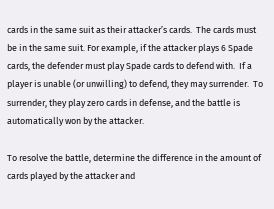cards in the same suit as their attacker’s cards.  The cards must be in the same suit. For example, if the attacker plays 6 Spade cards, the defender must play Spade cards to defend with.  If a player is unable (or unwilling) to defend, they may surrender.  To surrender, they play zero cards in defense, and the battle is automatically won by the attacker.

To resolve the battle, determine the difference in the amount of cards played by the attacker and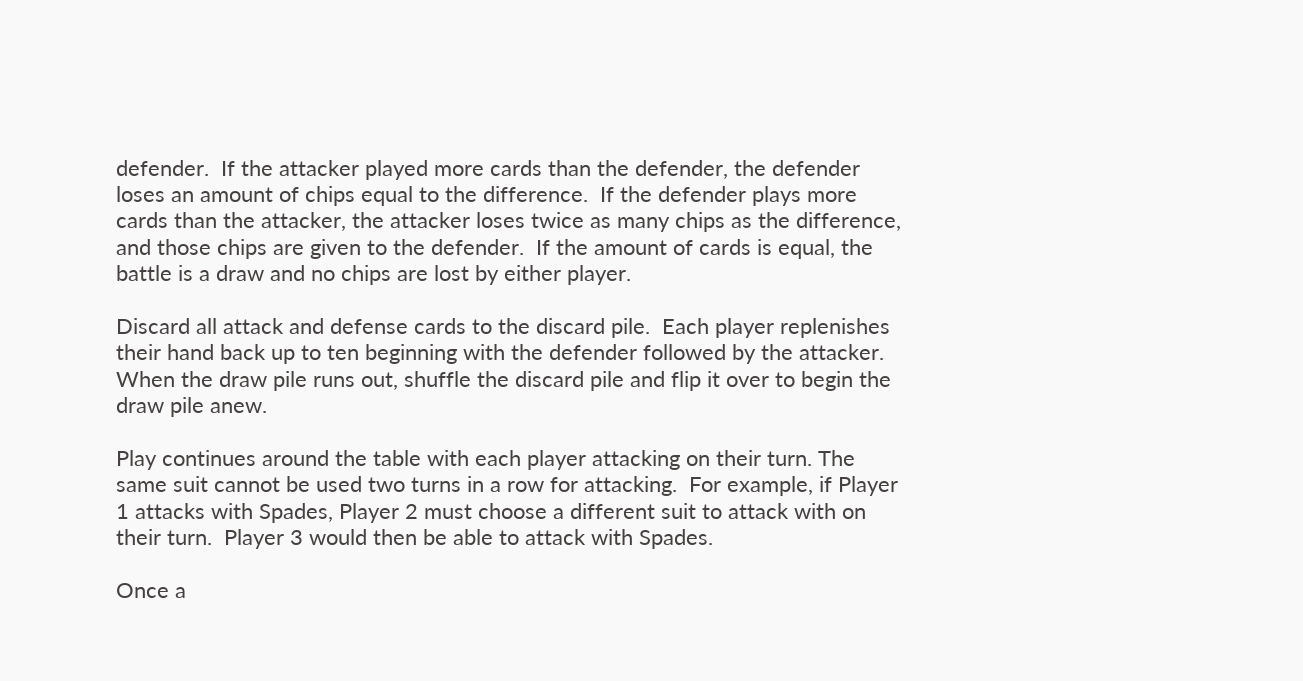defender.  If the attacker played more cards than the defender, the defender loses an amount of chips equal to the difference.  If the defender plays more cards than the attacker, the attacker loses twice as many chips as the difference, and those chips are given to the defender.  If the amount of cards is equal, the battle is a draw and no chips are lost by either player.

Discard all attack and defense cards to the discard pile.  Each player replenishes their hand back up to ten beginning with the defender followed by the attacker.  When the draw pile runs out, shuffle the discard pile and flip it over to begin the draw pile anew.

Play continues around the table with each player attacking on their turn. The same suit cannot be used two turns in a row for attacking.  For example, if Player 1 attacks with Spades, Player 2 must choose a different suit to attack with on their turn.  Player 3 would then be able to attack with Spades.

Once a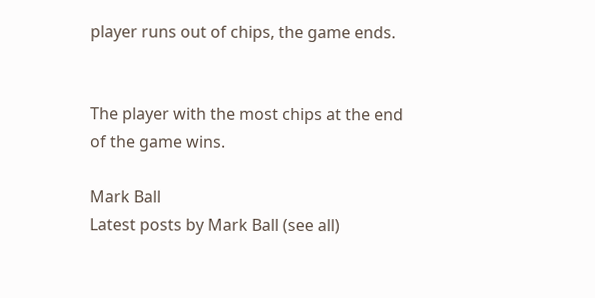player runs out of chips, the game ends.


The player with the most chips at the end of the game wins.

Mark Ball
Latest posts by Mark Ball (see all)